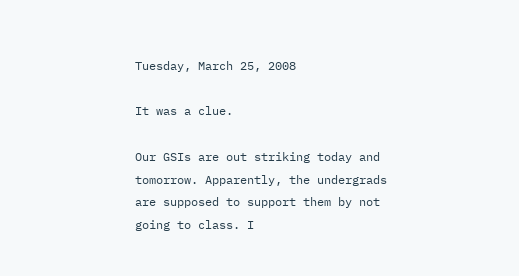Tuesday, March 25, 2008

It was a clue.

Our GSIs are out striking today and tomorrow. Apparently, the undergrads are supposed to support them by not going to class. I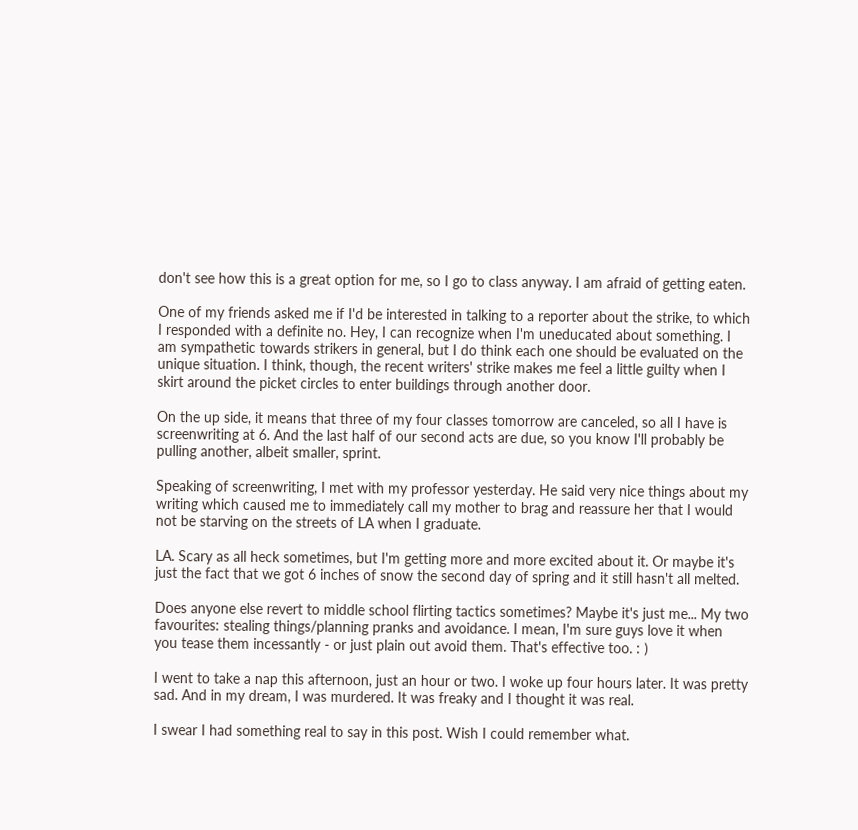don't see how this is a great option for me, so I go to class anyway. I am afraid of getting eaten.

One of my friends asked me if I'd be interested in talking to a reporter about the strike, to which I responded with a definite no. Hey, I can recognize when I'm uneducated about something. I am sympathetic towards strikers in general, but I do think each one should be evaluated on the unique situation. I think, though, the recent writers' strike makes me feel a little guilty when I skirt around the picket circles to enter buildings through another door.

On the up side, it means that three of my four classes tomorrow are canceled, so all I have is screenwriting at 6. And the last half of our second acts are due, so you know I'll probably be pulling another, albeit smaller, sprint.

Speaking of screenwriting, I met with my professor yesterday. He said very nice things about my writing which caused me to immediately call my mother to brag and reassure her that I would not be starving on the streets of LA when I graduate.

LA. Scary as all heck sometimes, but I'm getting more and more excited about it. Or maybe it's just the fact that we got 6 inches of snow the second day of spring and it still hasn't all melted.

Does anyone else revert to middle school flirting tactics sometimes? Maybe it's just me... My two favourites: stealing things/planning pranks and avoidance. I mean, I'm sure guys love it when you tease them incessantly - or just plain out avoid them. That's effective too. : )

I went to take a nap this afternoon, just an hour or two. I woke up four hours later. It was pretty sad. And in my dream, I was murdered. It was freaky and I thought it was real.

I swear I had something real to say in this post. Wish I could remember what.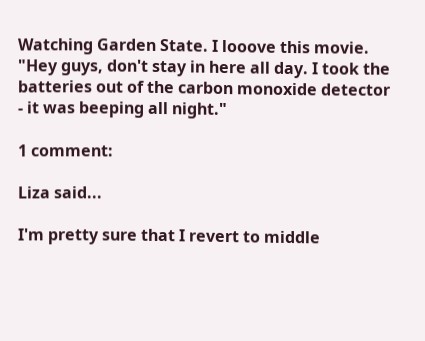Watching Garden State. I looove this movie. "Hey guys, don't stay in here all day. I took the batteries out of the carbon monoxide detector - it was beeping all night."

1 comment:

Liza said...

I'm pretty sure that I revert to middle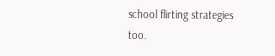school flirting strategies too.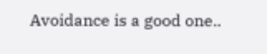Avoidance is a good one..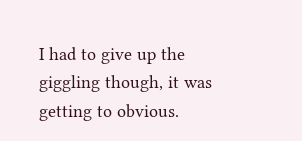I had to give up the giggling though, it was getting to obvious.